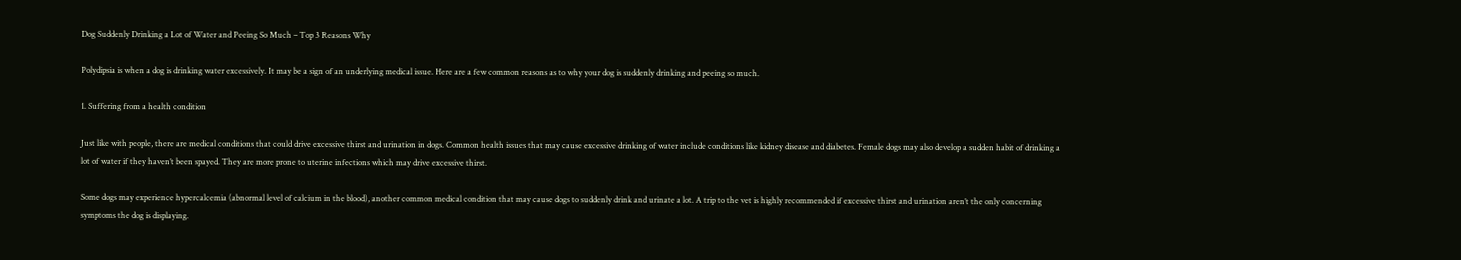Dog Suddenly Drinking a Lot of Water and Peeing So Much – Top 3 Reasons Why

Polydipsia is when a dog is drinking water excessively. It may be a sign of an underlying medical issue. Here are a few common reasons as to why your dog is suddenly drinking and peeing so much.

1. Suffering from a health condition

Just like with people, there are medical conditions that could drive excessive thirst and urination in dogs. Common health issues that may cause excessive drinking of water include conditions like kidney disease and diabetes. Female dogs may also develop a sudden habit of drinking a lot of water if they haven’t been spayed. They are more prone to uterine infections which may drive excessive thirst.

Some dogs may experience hypercalcemia (abnormal level of calcium in the blood), another common medical condition that may cause dogs to suddenly drink and urinate a lot. A trip to the vet is highly recommended if excessive thirst and urination aren’t the only concerning symptoms the dog is displaying.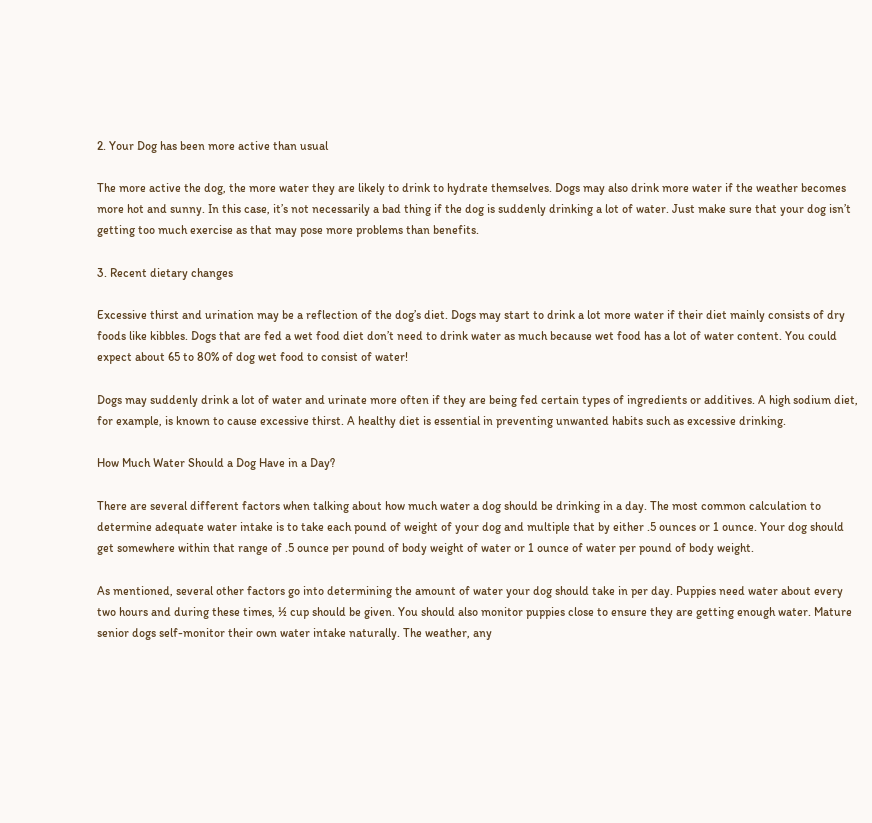2. Your Dog has been more active than usual

The more active the dog, the more water they are likely to drink to hydrate themselves. Dogs may also drink more water if the weather becomes more hot and sunny. In this case, it’s not necessarily a bad thing if the dog is suddenly drinking a lot of water. Just make sure that your dog isn’t getting too much exercise as that may pose more problems than benefits.

3. Recent dietary changes

Excessive thirst and urination may be a reflection of the dog’s diet. Dogs may start to drink a lot more water if their diet mainly consists of dry foods like kibbles. Dogs that are fed a wet food diet don’t need to drink water as much because wet food has a lot of water content. You could expect about 65 to 80% of dog wet food to consist of water!

Dogs may suddenly drink a lot of water and urinate more often if they are being fed certain types of ingredients or additives. A high sodium diet, for example, is known to cause excessive thirst. A healthy diet is essential in preventing unwanted habits such as excessive drinking.

How Much Water Should a Dog Have in a Day?

There are several different factors when talking about how much water a dog should be drinking in a day. The most common calculation to determine adequate water intake is to take each pound of weight of your dog and multiple that by either .5 ounces or 1 ounce. Your dog should get somewhere within that range of .5 ounce per pound of body weight of water or 1 ounce of water per pound of body weight.

As mentioned, several other factors go into determining the amount of water your dog should take in per day. Puppies need water about every two hours and during these times, ½ cup should be given. You should also monitor puppies close to ensure they are getting enough water. Mature senior dogs self-monitor their own water intake naturally. The weather, any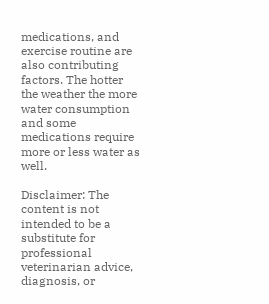medications, and exercise routine are also contributing factors. The hotter the weather the more water consumption and some medications require more or less water as well.

Disclaimer: The content is not intended to be a substitute for professional veterinarian advice, diagnosis, or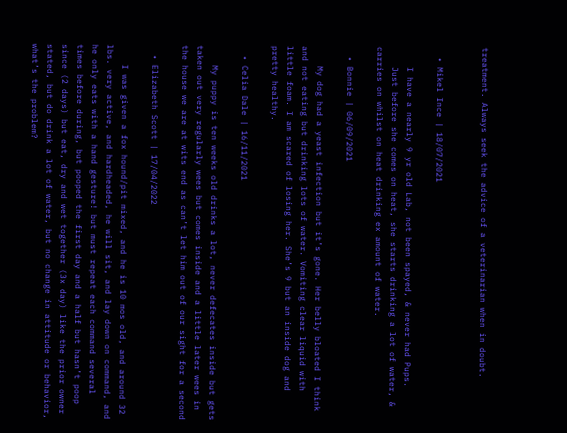treatment. Always seek the advice of a veterinarian when in doubt.


  • Mikel Ince | 18/07/2021

    I have a nearly 9 yr old Lab, not been spayed, & never had Pups.
    Just before she comes on heat, she starts drinking a lot of water, & carries on whilst on heat drinking ex amount of water.

  • Bonnie | 06/09/2021

    My dog had a yeast infection but it’s gone. Her belly bloated I think and not eating but drinking lots of water. Vomiting clear liquid with little foam. I am scared of losing her. She’s 9 but an inside dog and pretty healthy.

  • Celia Dale | 16/11/2021

    My puppy is ten weeks old drinks a lot, never defecates inside but gets taken out very regularly wees but comes inside and a little later wees in the house we are at wits end as can’t let him out of our sight for a second

  • Elizabeth Scott | 17/04/2022

    I was given a fox hound/pit mixed, and he is 10 mos old, and around 32 lbs. very active, and hardheaded, he will sit, and lay down on command, and he only eats with a hand gesture! but must repeat each command several times before during, but pooped the first day and a half but hasn’t poop since (2 days) but eat, dry and wet together (3x day) like the prior owner stated, but do drink a lot of water, but no change in attitude or behavior, what’s the problem?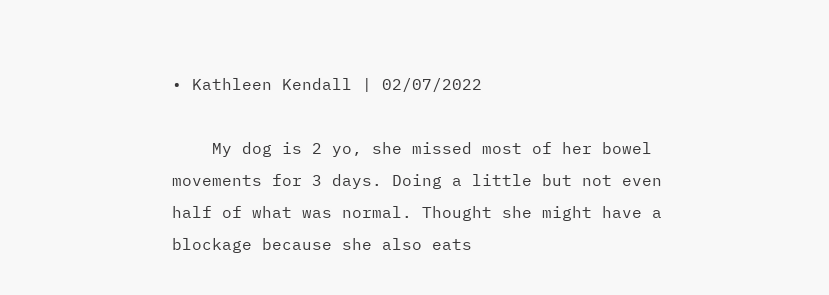• Kathleen Kendall | 02/07/2022

    My dog is 2 yo, she missed most of her bowel movements for 3 days. Doing a little but not even half of what was normal. Thought she might have a blockage because she also eats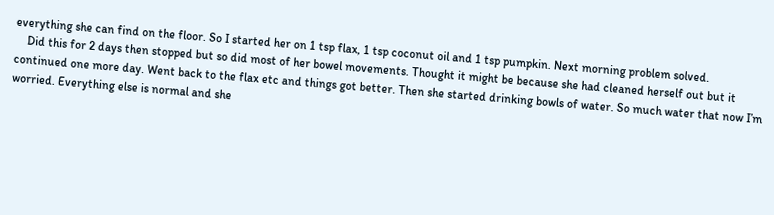everything she can find on the floor. So I started her on 1 tsp flax, 1 tsp coconut oil and 1 tsp pumpkin. Next morning problem solved.
    Did this for 2 days then stopped but so did most of her bowel movements. Thought it might be because she had cleaned herself out but it continued one more day. Went back to the flax etc and things got better. Then she started drinking bowls of water. So much water that now I’m worried. Everything else is normal and she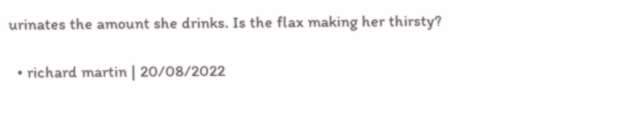urinates the amount she drinks. Is the flax making her thirsty?

  • richard martin | 20/08/2022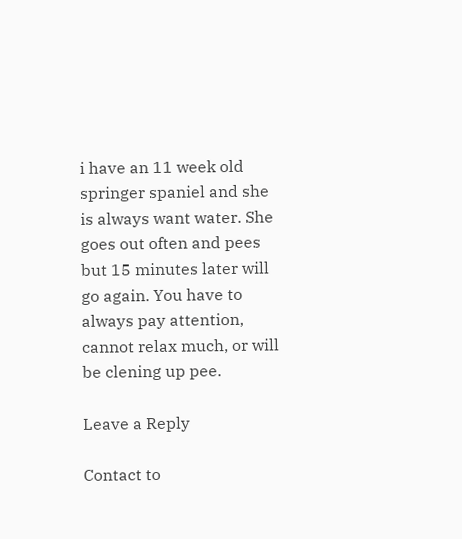i have an 11 week old springer spaniel and she is always want water. She goes out often and pees but 15 minutes later will go again. You have to always pay attention, cannot relax much, or will be clening up pee.

Leave a Reply

Contact to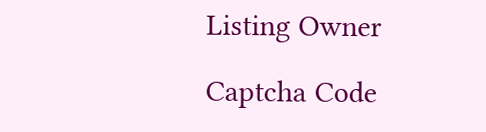Listing Owner

Captcha Code